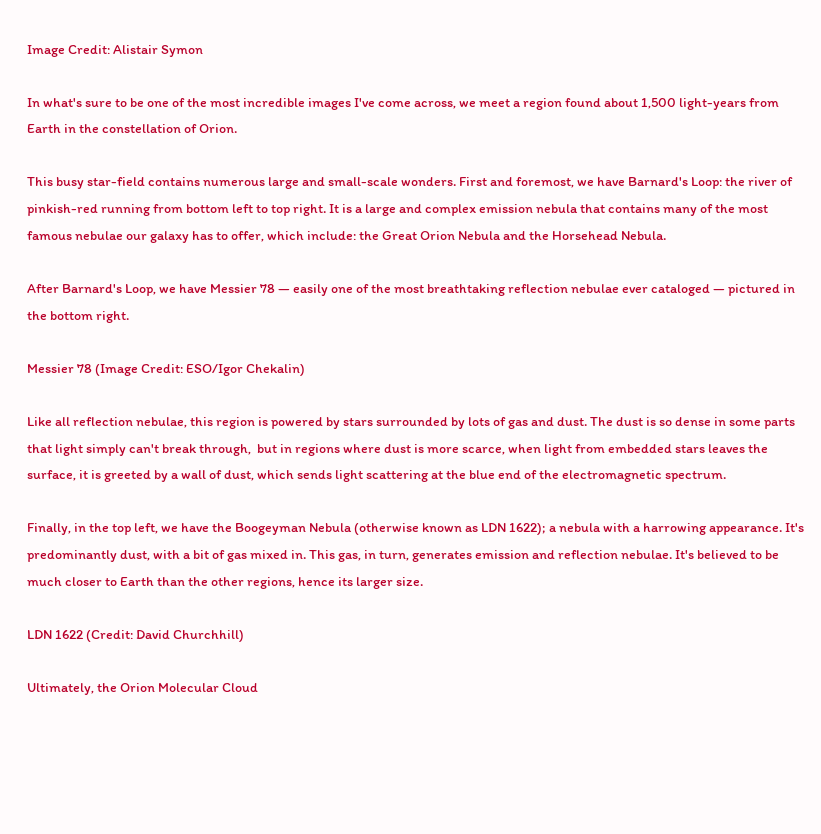Image Credit: Alistair Symon

In what's sure to be one of the most incredible images I've come across, we meet a region found about 1,500 light-years from Earth in the constellation of Orion.

This busy star-field contains numerous large and small-scale wonders. First and foremost, we have Barnard's Loop: the river of pinkish-red running from bottom left to top right. It is a large and complex emission nebula that contains many of the most famous nebulae our galaxy has to offer, which include: the Great Orion Nebula and the Horsehead Nebula.

After Barnard's Loop, we have Messier 78 — easily one of the most breathtaking reflection nebulae ever cataloged — pictured in the bottom right.

Messier 78 (Image Credit: ESO/Igor Chekalin)

Like all reflection nebulae, this region is powered by stars surrounded by lots of gas and dust. The dust is so dense in some parts that light simply can't break through,  but in regions where dust is more scarce, when light from embedded stars leaves the surface, it is greeted by a wall of dust, which sends light scattering at the blue end of the electromagnetic spectrum.

Finally, in the top left, we have the Boogeyman Nebula (otherwise known as LDN 1622); a nebula with a harrowing appearance. It's predominantly dust, with a bit of gas mixed in. This gas, in turn, generates emission and reflection nebulae. It's believed to be much closer to Earth than the other regions, hence its larger size.

LDN 1622 (Credit: David Churchhill)

Ultimately, the Orion Molecular Cloud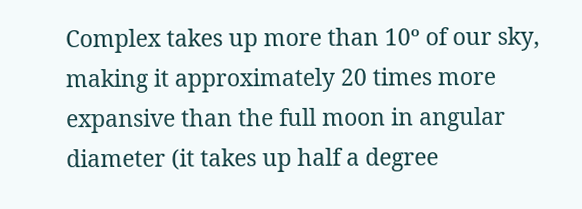Complex takes up more than 10º of our sky, making it approximately 20 times more expansive than the full moon in angular diameter (it takes up half a degree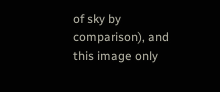of sky by comparison), and this image only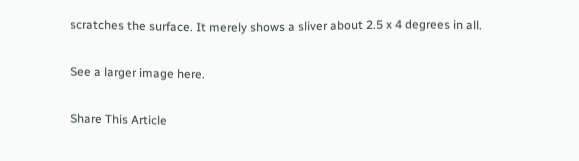scratches the surface. It merely shows a sliver about 2.5 x 4 degrees in all.

See a larger image here.

Share This Article